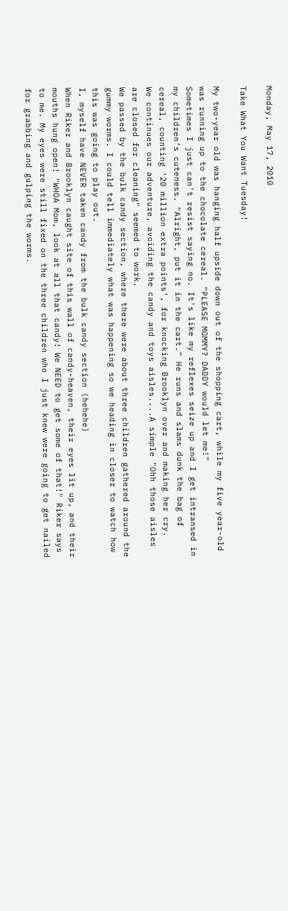Monday, May 17, 2010

Take What You Want Tuesday!

My two-year old was hanging half upside down out of the shopping cart, while my five year-old was running up to the chocolate cereal. "PLEASE MOMMY? DADDY would let me!"
Sometimes I just can't resist saying no. It's like my reflexes seize up and I get intransed in my children's cuteness. "Alright, put it in the cart." He runs and slams dunk the bag of cereal, counting '20 million extra points', for knocking Brooklyn over and making her cry.
We continues our adventure, avoiding the candy and toys aisles....A simple "Ohh those aisles are closed for cleaning" seemed to work.
We passed by the bulk candy section, where there were about three children gathered around the gummy worms. I could tell immediately what was happening so we heading in closer to watch how this was going to play out.
I, myself have NEVER taken candy from the bulk candy section (hehehe)
When Riker and Brooklyn caught site of this wall of candy-heaven, their eyes lit up, and their mouths hung open! "WHOA Mom, look at all that candy! We NEED to get some of that!" Riker says to me. My eyes were still fixed on the three children who I just knew were going to get nailed for grabbing and gulping the worms.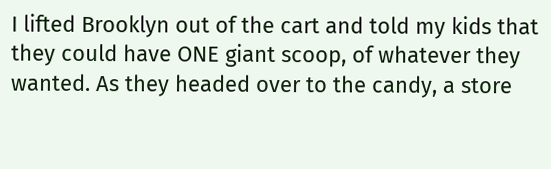I lifted Brooklyn out of the cart and told my kids that they could have ONE giant scoop, of whatever they wanted. As they headed over to the candy, a store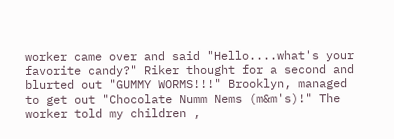worker came over and said "Hello....what's your favorite candy?" Riker thought for a second and blurted out "GUMMY WORMS!!!" Brooklyn, managed to get out "Chocolate Numm Nems (m&m's)!" The worker told my children ,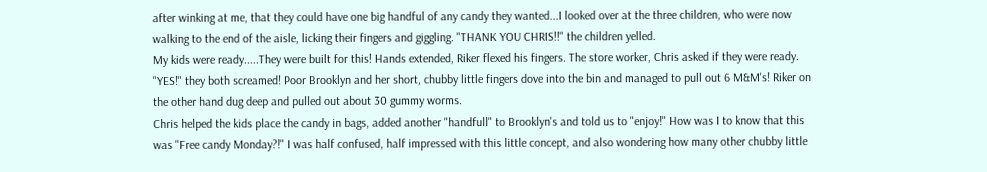after winking at me, that they could have one big handful of any candy they wanted...I looked over at the three children, who were now walking to the end of the aisle, licking their fingers and giggling. "THANK YOU CHRIS!!" the children yelled.
My kids were ready.....They were built for this! Hands extended, Riker flexed his fingers. The store worker, Chris asked if they were ready. "YES!" they both screamed! Poor Brooklyn and her short, chubby little fingers dove into the bin and managed to pull out 6 M&M's! Riker on the other hand dug deep and pulled out about 30 gummy worms.
Chris helped the kids place the candy in bags, added another "handfull" to Brooklyn's and told us to "enjoy!" How was I to know that this was "Free candy Monday?!" I was half confused, half impressed with this little concept, and also wondering how many other chubby little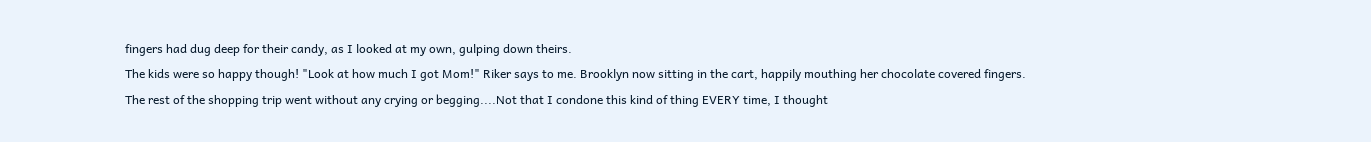fingers had dug deep for their candy, as I looked at my own, gulping down theirs.
The kids were so happy though! "Look at how much I got Mom!" Riker says to me. Brooklyn now sitting in the cart, happily mouthing her chocolate covered fingers.
The rest of the shopping trip went without any crying or begging....Not that I condone this kind of thing EVERY time, I thought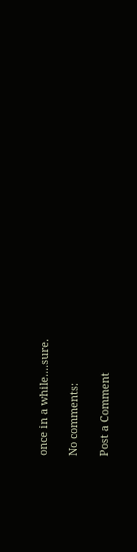once in a while....sure.

No comments:

Post a Comment